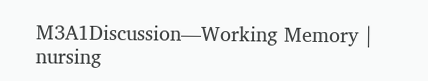M3A1Discussion—Working Memory | nursing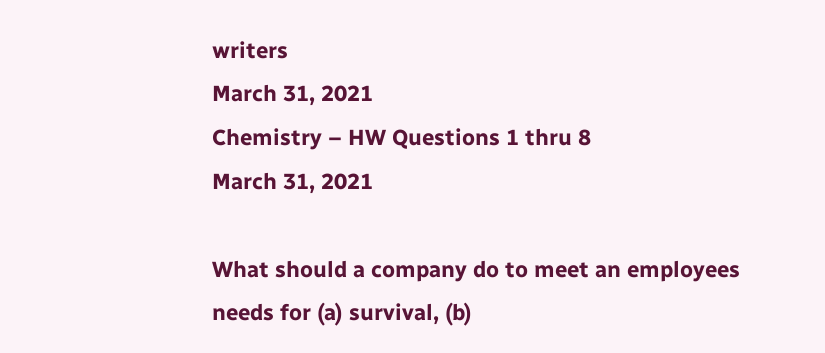writers
March 31, 2021
Chemistry – HW Questions 1 thru 8
March 31, 2021

What should a company do to meet an employees needs for (a) survival, (b)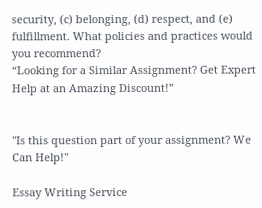security, (c) belonging, (d) respect, and (e) fulfillment. What policies and practices would you recommend?
“Looking for a Similar Assignment? Get Expert Help at an Amazing Discount!”


"Is this question part of your assignment? We Can Help!"

Essay Writing Service